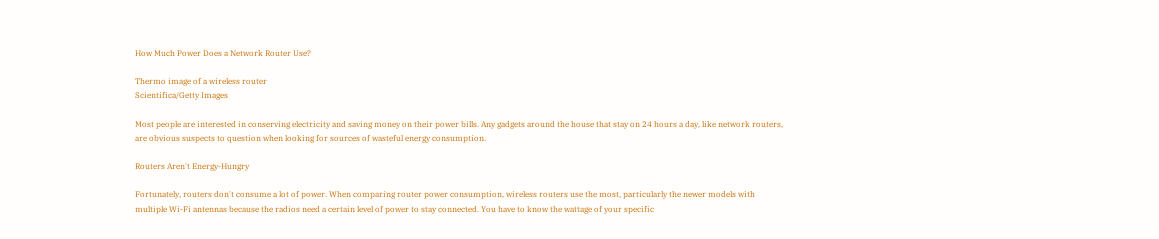How Much Power Does a Network Router Use?

Thermo image of a wireless router
Scientifica/Getty Images

Most people are interested in conserving electricity and saving money on their power bills. Any gadgets around the house that stay on 24 hours a day, like network routers, are obvious suspects to question when looking for sources of wasteful energy consumption.

Routers Aren't Energy-Hungry

Fortunately, routers don't consume a lot of power. When comparing router power consumption, wireless routers use the most, particularly the newer models with multiple Wi-Fi antennas because the radios need a certain level of power to stay connected. You have to know the wattage of your specific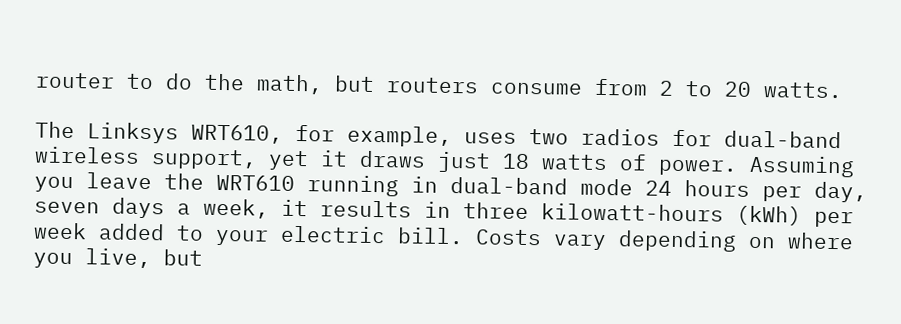router to do the math, but routers consume from 2 to 20 watts.

The Linksys WRT610, for example, uses two radios for dual-band wireless support, yet it draws just 18 watts of power. Assuming you leave the WRT610 running in dual-band mode 24 hours per day, seven days a week, it results in three kilowatt-hours (kWh) per week added to your electric bill. Costs vary depending on where you live, but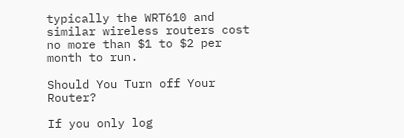typically the WRT610 and similar wireless routers cost no more than $1 to $2 per month to run.

Should You Turn off Your Router?

If you only log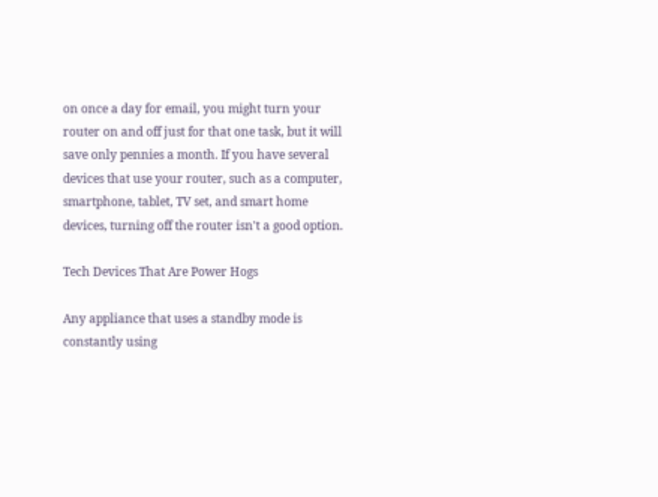on once a day for email, you might turn your router on and off just for that one task, but it will save only pennies a month. If you have several devices that use your router, such as a computer, smartphone, tablet, TV set, and smart home devices, turning off the router isn't a good option.

Tech Devices That Are Power Hogs

Any appliance that uses a standby mode is constantly using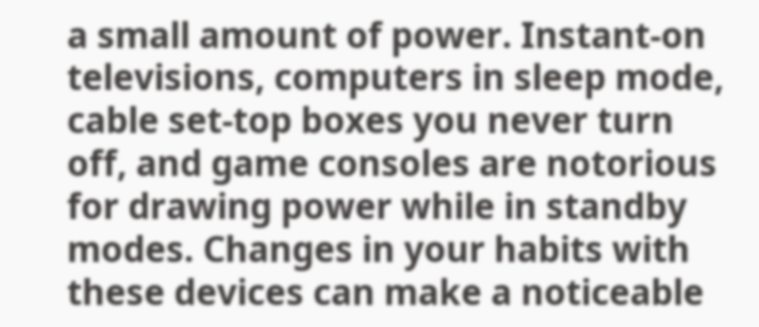a small amount of power. Instant-on televisions, computers in sleep mode, cable set-top boxes you never turn off, and game consoles are notorious for drawing power while in standby modes. Changes in your habits with these devices can make a noticeable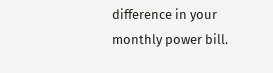difference in your monthly power bill.